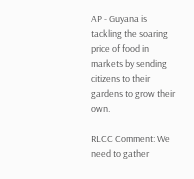AP - Guyana is tackling the soaring price of food in markets by sending citizens to their gardens to grow their own.

RLCC Comment: We need to gather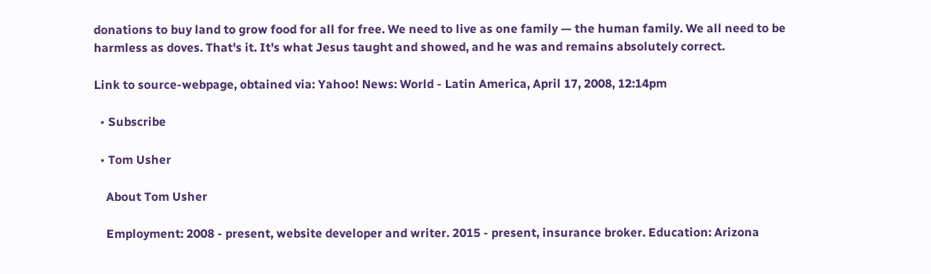donations to buy land to grow food for all for free. We need to live as one family — the human family. We all need to be harmless as doves. That's it. It's what Jesus taught and showed, and he was and remains absolutely correct.

Link to source-webpage, obtained via: Yahoo! News: World - Latin America, April 17, 2008, 12:14pm

  • Subscribe

  • Tom Usher

    About Tom Usher

    Employment: 2008 - present, website developer and writer. 2015 - present, insurance broker. Education: Arizona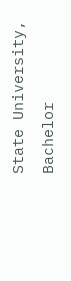State University, Bachelor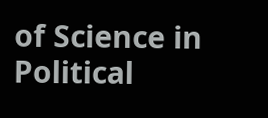of Science in Political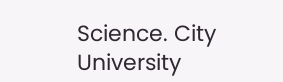Science. City University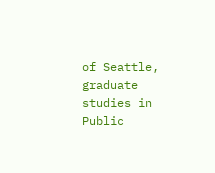of Seattle, graduate studies in Public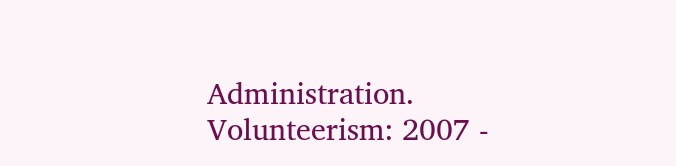Administration. Volunteerism: 2007 -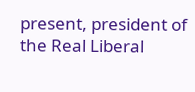present, president of the Real Liberal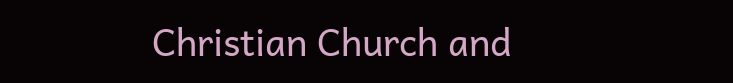Christian Church and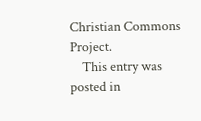Christian Commons Project.
    This entry was posted in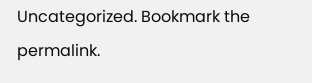Uncategorized. Bookmark the permalink.